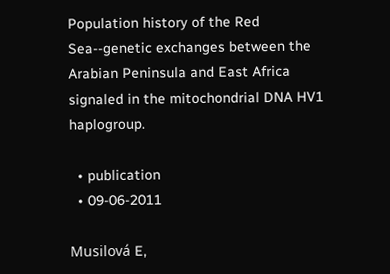Population history of the Red Sea--genetic exchanges between the Arabian Peninsula and East Africa signaled in the mitochondrial DNA HV1 haplogroup.

  • publication
  • 09-06-2011

Musilová E,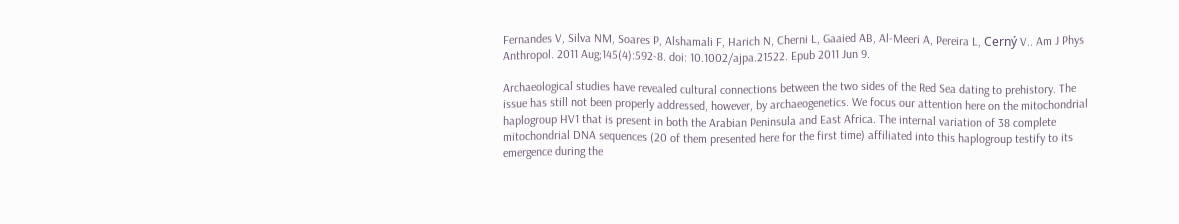Fernandes V, Silva NM, Soares P, Alshamali F, Harich N, Cherni L, Gaaied AB, Al-Meeri A, Pereira L, Cerný V.. Am J Phys Anthropol. 2011 Aug;145(4):592-8. doi: 10.1002/ajpa.21522. Epub 2011 Jun 9.

Archaeological studies have revealed cultural connections between the two sides of the Red Sea dating to prehistory. The issue has still not been properly addressed, however, by archaeogenetics. We focus our attention here on the mitochondrial haplogroup HV1 that is present in both the Arabian Peninsula and East Africa. The internal variation of 38 complete mitochondrial DNA sequences (20 of them presented here for the first time) affiliated into this haplogroup testify to its emergence during the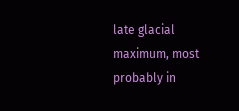late glacial maximum, most probably in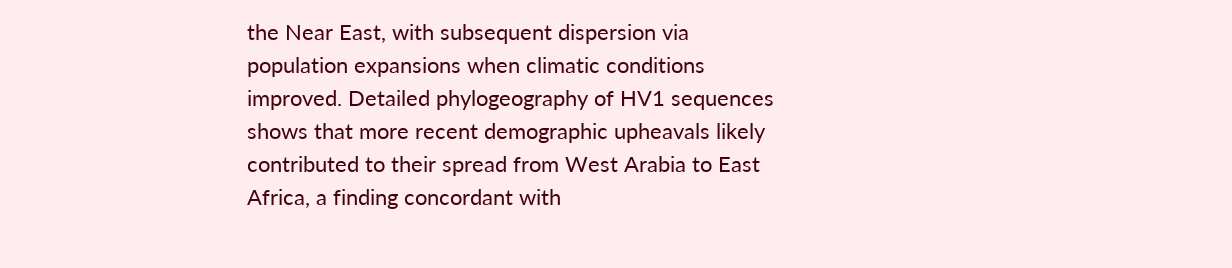the Near East, with subsequent dispersion via population expansions when climatic conditions improved. Detailed phylogeography of HV1 sequences shows that more recent demographic upheavals likely contributed to their spread from West Arabia to East Africa, a finding concordant with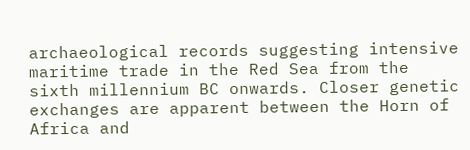archaeological records suggesting intensive maritime trade in the Red Sea from the sixth millennium BC onwards. Closer genetic exchanges are apparent between the Horn of Africa and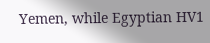Yemen, while Egyptian HV1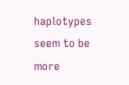haplotypes seem to be more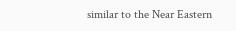similar to the Near Eastern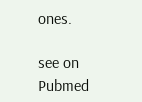ones.

see on Pubmed